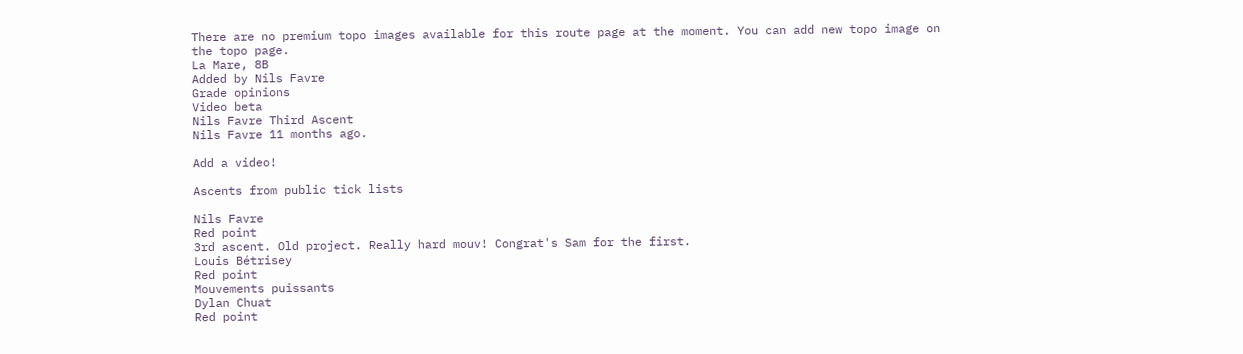There are no premium topo images available for this route page at the moment. You can add new topo image on the topo page.
La Mare, 8B
Added by Nils Favre
Grade opinions
Video beta
Nils Favre Third Ascent
Nils Favre 11 months ago.

Add a video!

Ascents from public tick lists

Nils Favre
Red point
3rd ascent. Old project. Really hard mouv! Congrat's Sam for the first.
Louis Bétrisey
Red point
Mouvements puissants
Dylan Chuat
Red point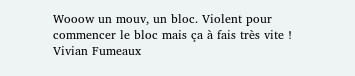Wooow un mouv, un bloc. Violent pour commencer le bloc mais ça à fais très vite !
Vivian Fumeaux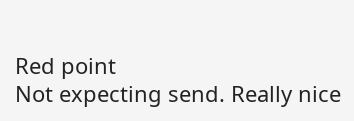Red point
Not expecting send. Really nice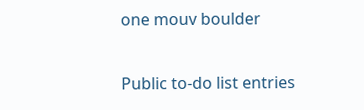one mouv boulder

Public to-do list entries